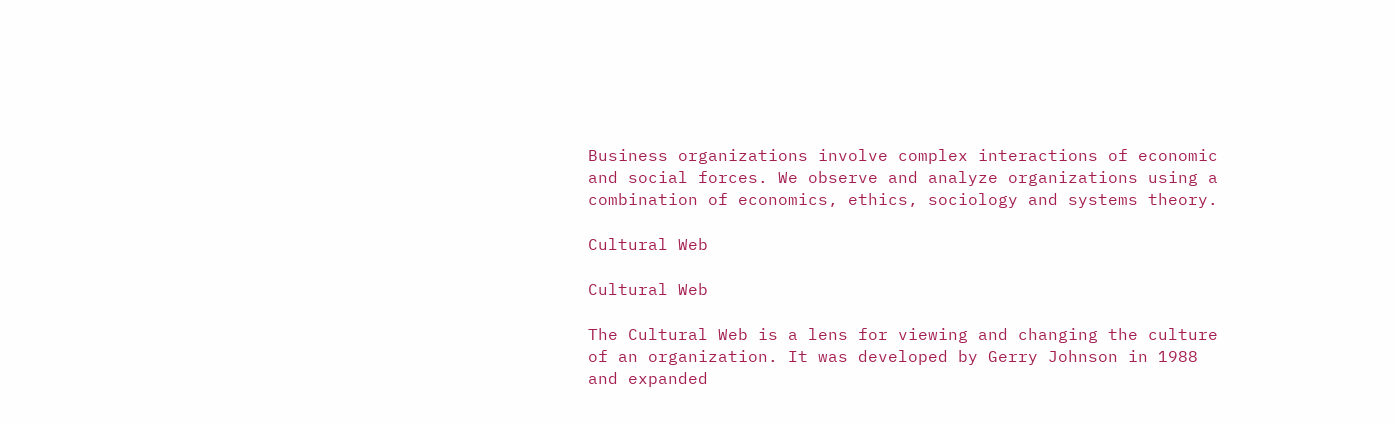Business organizations involve complex interactions of economic and social forces. We observe and analyze organizations using a combination of economics, ethics, sociology and systems theory.

Cultural Web

Cultural Web

The Cultural Web is a lens for viewing and changing the culture of an organization. It was developed by Gerry Johnson in 1988 and expanded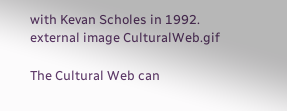with Kevan Scholes in 1992.
external image CulturalWeb.gif

The Cultural Web can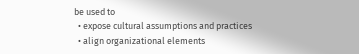be used to
  • expose cultural assumptions and practices
  • align organizational elements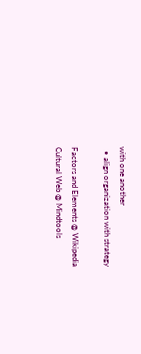with one another
  • align organization with strategy

Factors and Elements @ Wikipedia
Cultural Web @ Mindtools